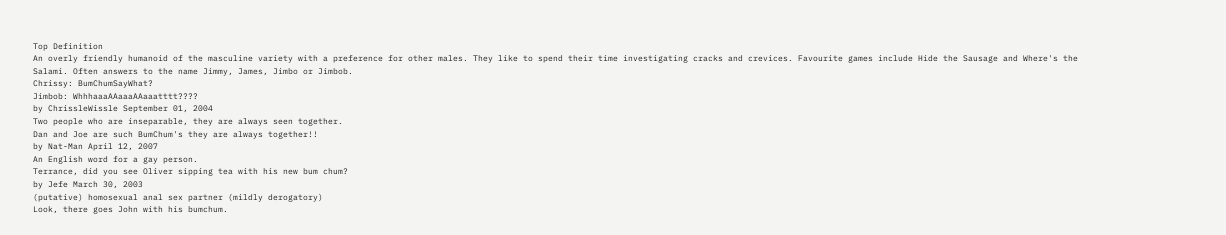Top Definition
An overly friendly humanoid of the masculine variety with a preference for other males. They like to spend their time investigating cracks and crevices. Favourite games include Hide the Sausage and Where's the Salami. Often answers to the name Jimmy, James, Jimbo or Jimbob.
Chrissy: BumChumSayWhat?
Jimbob: WhhhaaaAAaaaAAaaatttt????
by ChrissleWissle September 01, 2004
Two people who are inseparable, they are always seen together.
Dan and Joe are such BumChum's they are always together!!
by Nat-Man April 12, 2007
An English word for a gay person.
Terrance, did you see Oliver sipping tea with his new bum chum?
by Jefe March 30, 2003
(putative) homosexual anal sex partner (mildly derogatory)
Look, there goes John with his bumchum.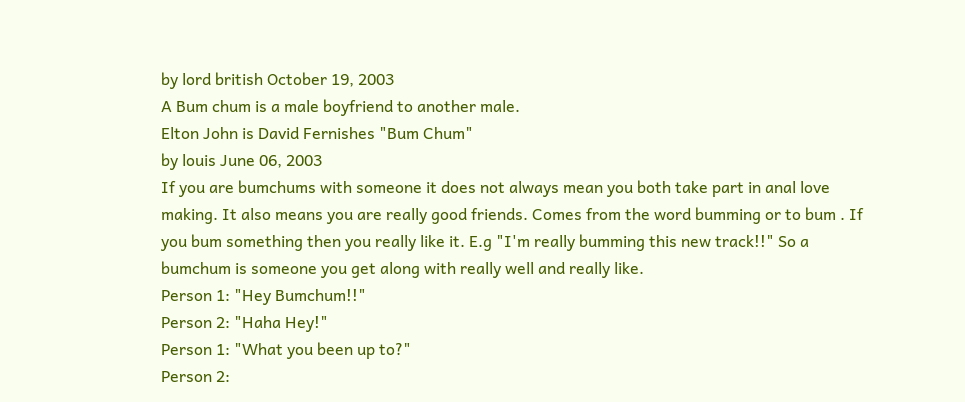by lord british October 19, 2003
A Bum chum is a male boyfriend to another male.
Elton John is David Fernishes "Bum Chum"
by louis June 06, 2003
If you are bumchums with someone it does not always mean you both take part in anal love making. It also means you are really good friends. Comes from the word bumming or to bum . If you bum something then you really like it. E.g "I'm really bumming this new track!!" So a bumchum is someone you get along with really well and really like.
Person 1: "Hey Bumchum!!"
Person 2: "Haha Hey!"
Person 1: "What you been up to?"
Person 2: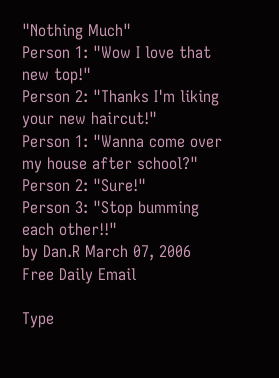"Nothing Much"
Person 1: "Wow I love that new top!"
Person 2: "Thanks I'm liking your new haircut!"
Person 1: "Wanna come over my house after school?"
Person 2: "Sure!"
Person 3: "Stop bumming each other!!"
by Dan.R March 07, 2006
Free Daily Email

Type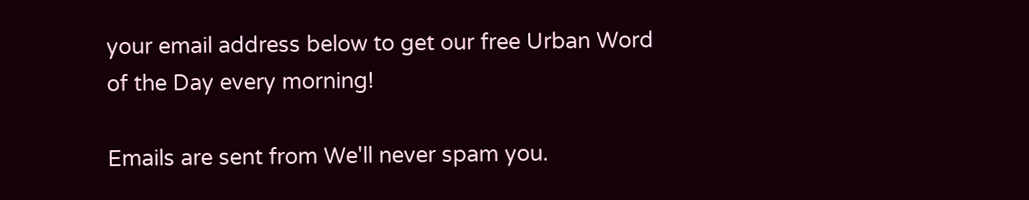your email address below to get our free Urban Word of the Day every morning!

Emails are sent from We'll never spam you.